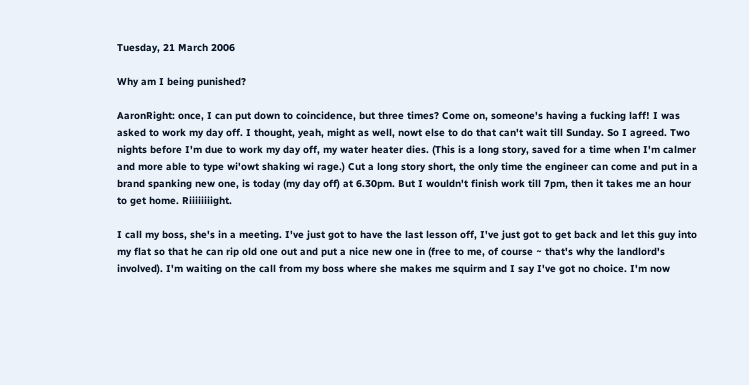Tuesday, 21 March 2006

Why am I being punished?

AaronRight: once, I can put down to coincidence, but three times? Come on, someone's having a fucking laff! I was asked to work my day off. I thought, yeah, might as well, nowt else to do that can't wait till Sunday. So I agreed. Two nights before I'm due to work my day off, my water heater dies. (This is a long story, saved for a time when I'm calmer and more able to type wi'owt shaking wi rage.) Cut a long story short, the only time the engineer can come and put in a brand spanking new one, is today (my day off) at 6.30pm. But I wouldn't finish work till 7pm, then it takes me an hour to get home. Riiiiiiiight.

I call my boss, she's in a meeting. I've just got to have the last lesson off, I've just got to get back and let this guy into my flat so that he can rip old one out and put a nice new one in (free to me, of course ~ that's why the landlord's involved). I'm waiting on the call from my boss where she makes me squirm and I say I've got no choice. I'm now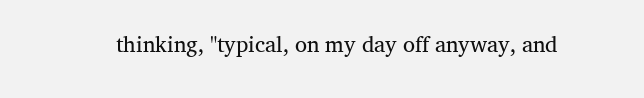thinking, "typical, on my day off anyway, and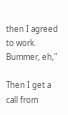then I agreed to work. Bummer, eh,"

Then I get a call from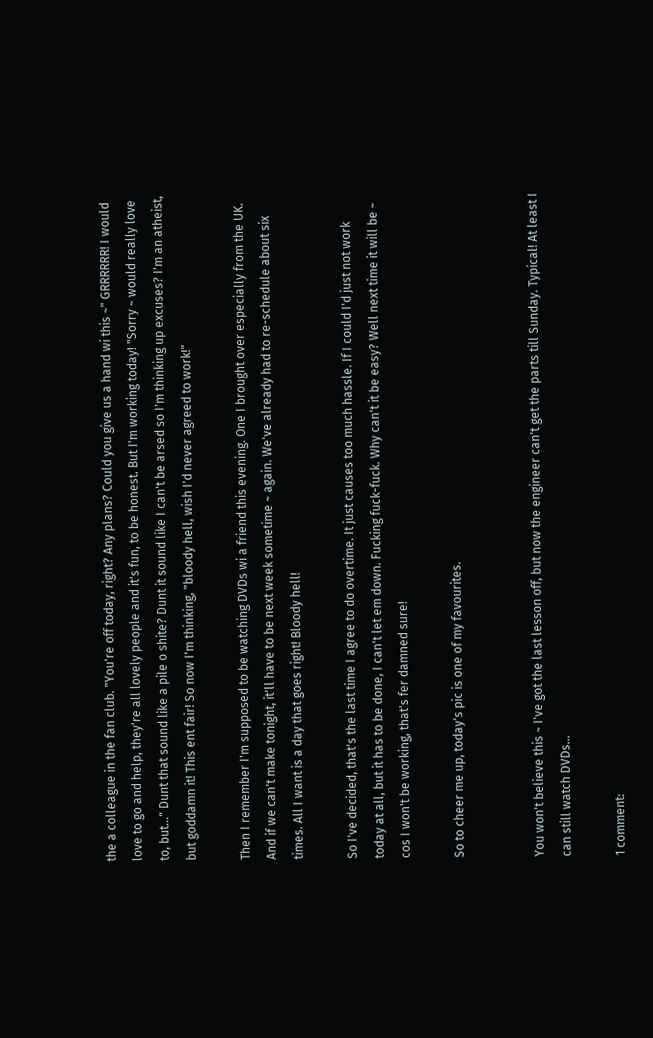the a colleague in the fan club. "You're off today, right? Any plans? Could you give us a hand wi this ~" GRRRRRR! I would love to go and help, they're all lovely people and it's fun, to be honest. But I'm working today! "Sorry ~ would really love to, but…" Dunt that sound like a pile o shite? Dunt it sound like I can't be arsed so I'm thinking up excuses? I'm an atheist, but goddamn it! This ent fair! So now I'm thinking, "bloody hell, wish I'd never agreed to work!"

Then I remember I'm supposed to be watching DVDs wi a friend this evening. One I brought over especially from the UK. And if we can't make tonight, it'll have to be next week sometime ~ again. We've already had to re-schedule about six times. All I want is a day that goes right! Bloody hell!

So I've decided, that's the last time I agree to do overtime. It just causes too much hassle. If I could I'd just not work today at all, but it has to be done, I can't let em down. Fucking fuck-fuck. Why can't it be easy? Well next time it will be ~ cos I won't be working, that's fer damned sure!

So to cheer me up, today's pic is one of my favourites.


You won't believe this ~ I've got the last lesson off, but now the engineer can't get the parts till Sunday. Typical! At least I can still watch DVDs…

1 comment: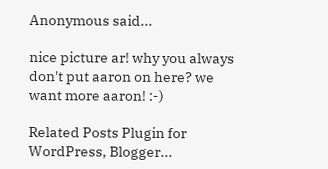Anonymous said...

nice picture ar! why you always don't put aaron on here? we want more aaron! :-)

Related Posts Plugin for WordPress, Blogger...